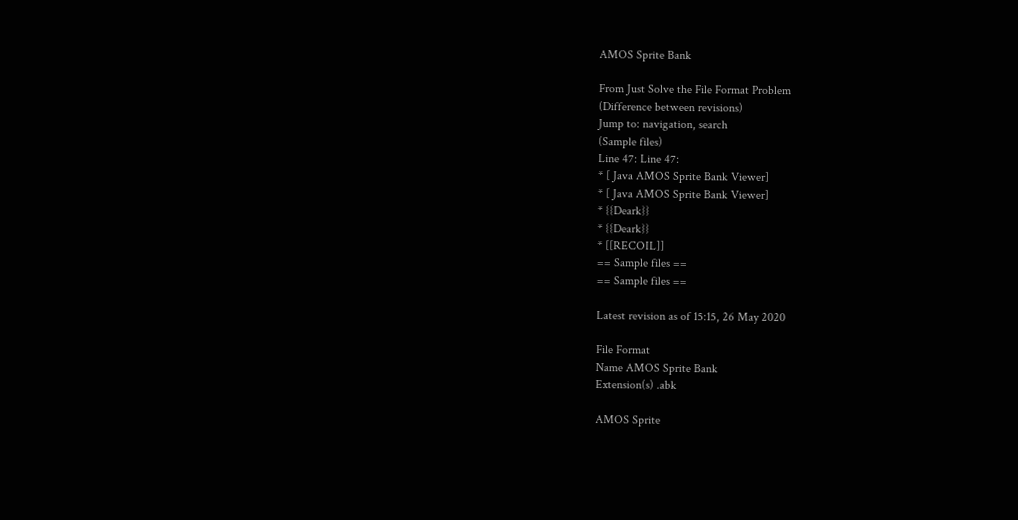AMOS Sprite Bank

From Just Solve the File Format Problem
(Difference between revisions)
Jump to: navigation, search
(Sample files)
Line 47: Line 47:
* [ Java AMOS Sprite Bank Viewer]
* [ Java AMOS Sprite Bank Viewer]
* {{Deark}}
* {{Deark}}
* [[RECOIL]]
== Sample files ==
== Sample files ==

Latest revision as of 15:15, 26 May 2020

File Format
Name AMOS Sprite Bank
Extension(s) .abk

AMOS Sprite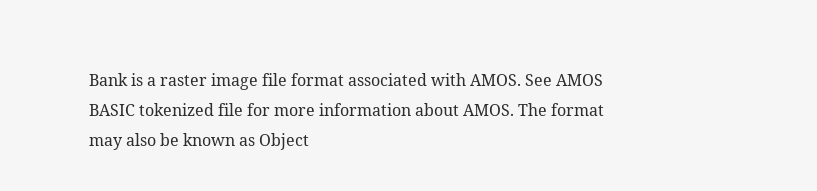Bank is a raster image file format associated with AMOS. See AMOS BASIC tokenized file for more information about AMOS. The format may also be known as Object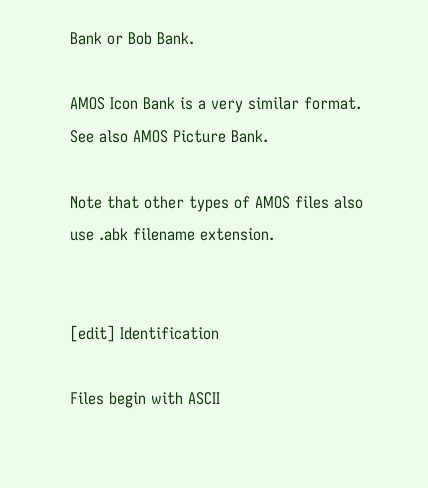Bank or Bob Bank.

AMOS Icon Bank is a very similar format. See also AMOS Picture Bank.

Note that other types of AMOS files also use .abk filename extension.


[edit] Identification

Files begin with ASCII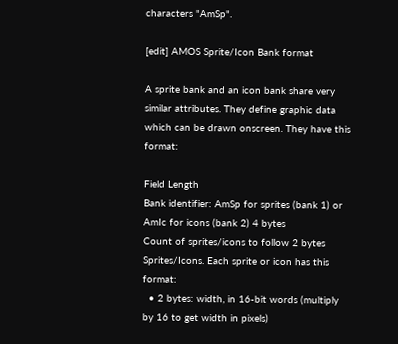characters "AmSp".

[edit] AMOS Sprite/Icon Bank format

A sprite bank and an icon bank share very similar attributes. They define graphic data which can be drawn onscreen. They have this format:

Field Length
Bank identifier: AmSp for sprites (bank 1) or AmIc for icons (bank 2) 4 bytes
Count of sprites/icons to follow 2 bytes
Sprites/Icons. Each sprite or icon has this format:
  • 2 bytes: width, in 16-bit words (multiply by 16 to get width in pixels)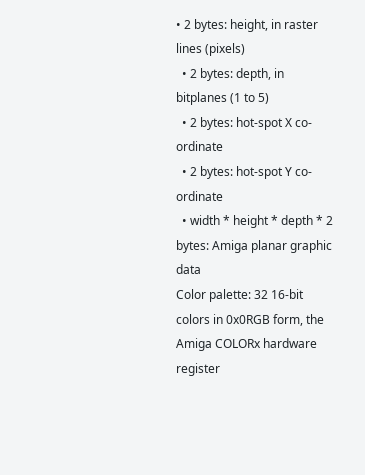• 2 bytes: height, in raster lines (pixels)
  • 2 bytes: depth, in bitplanes (1 to 5)
  • 2 bytes: hot-spot X co-ordinate
  • 2 bytes: hot-spot Y co-ordinate
  • width * height * depth * 2 bytes: Amiga planar graphic data
Color palette: 32 16-bit colors in 0x0RGB form, the Amiga COLORx hardware register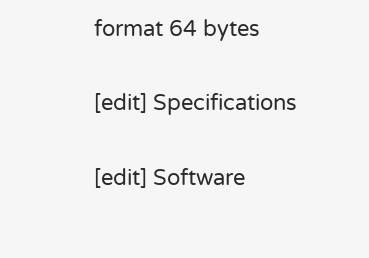format 64 bytes

[edit] Specifications

[edit] Software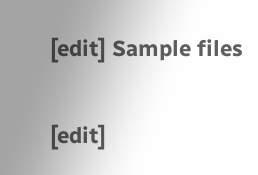[edit] Sample files

[edit]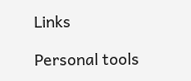Links

Personal tools